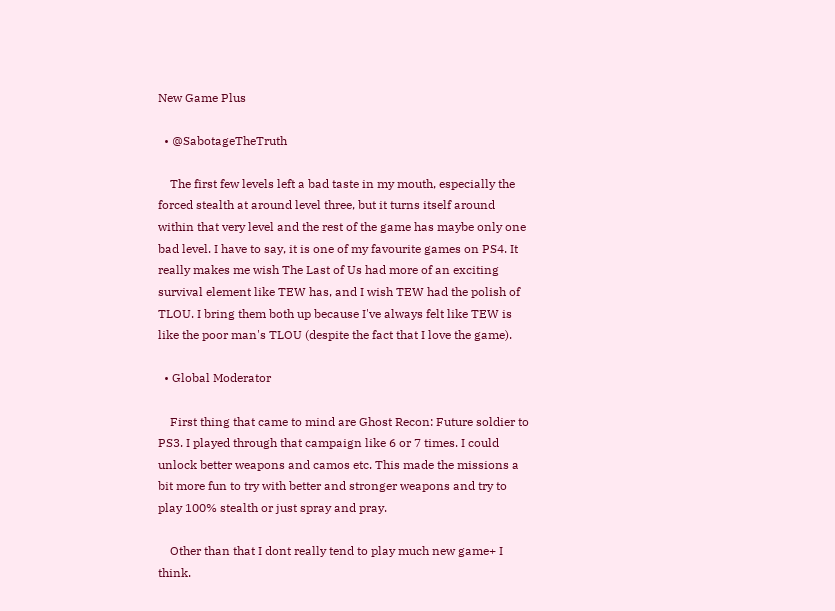New Game Plus

  • @SabotageTheTruth

    The first few levels left a bad taste in my mouth, especially the forced stealth at around level three, but it turns itself around within that very level and the rest of the game has maybe only one bad level. I have to say, it is one of my favourite games on PS4. It really makes me wish The Last of Us had more of an exciting survival element like TEW has, and I wish TEW had the polish of TLOU. I bring them both up because I've always felt like TEW is like the poor man's TLOU (despite the fact that I love the game).

  • Global Moderator

    First thing that came to mind are Ghost Recon: Future soldier to PS3. I played through that campaign like 6 or 7 times. I could unlock better weapons and camos etc. This made the missions a bit more fun to try with better and stronger weapons and try to play 100% stealth or just spray and pray.

    Other than that I dont really tend to play much new game+ I think.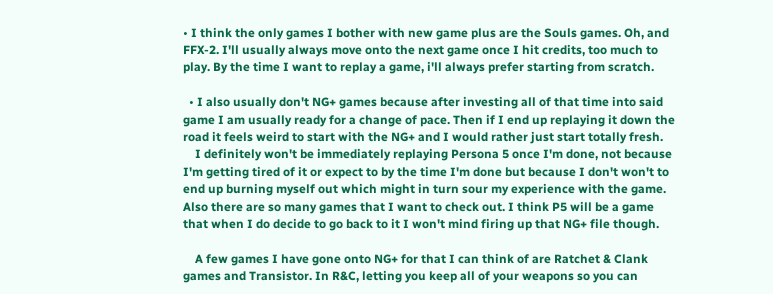• I think the only games I bother with new game plus are the Souls games. Oh, and FFX-2. I'll usually always move onto the next game once I hit credits, too much to play. By the time I want to replay a game, i'll always prefer starting from scratch.

  • I also usually don't NG+ games because after investing all of that time into said game I am usually ready for a change of pace. Then if I end up replaying it down the road it feels weird to start with the NG+ and I would rather just start totally fresh.
    I definitely won't be immediately replaying Persona 5 once I'm done, not because I'm getting tired of it or expect to by the time I'm done but because I don't won't to end up burning myself out which might in turn sour my experience with the game. Also there are so many games that I want to check out. I think P5 will be a game that when I do decide to go back to it I won't mind firing up that NG+ file though.

    A few games I have gone onto NG+ for that I can think of are Ratchet & Clank games and Transistor. In R&C, letting you keep all of your weapons so you can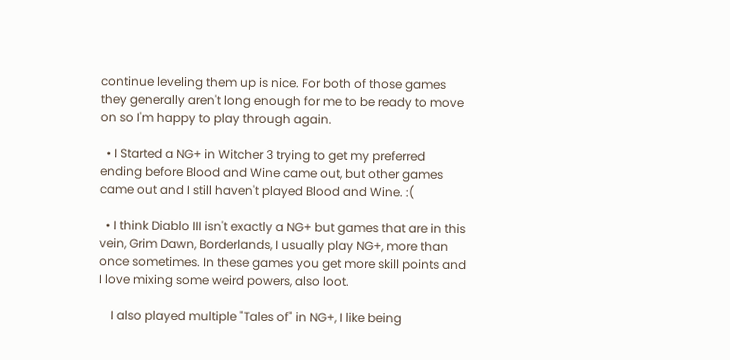continue leveling them up is nice. For both of those games they generally aren't long enough for me to be ready to move on so I'm happy to play through again.

  • I Started a NG+ in Witcher 3 trying to get my preferred ending before Blood and Wine came out, but other games came out and I still haven't played Blood and Wine. :(

  • I think Diablo III isn't exactly a NG+ but games that are in this vein, Grim Dawn, Borderlands, I usually play NG+, more than once sometimes. In these games you get more skill points and I love mixing some weird powers, also loot.

    I also played multiple "Tales of" in NG+, I like being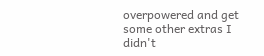overpowered and get some other extras I didn't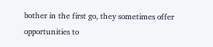bother in the first go, they sometimes offer opportunities to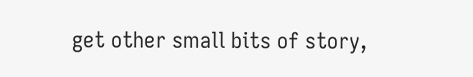get other small bits of story,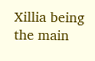Xillia being the main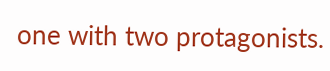one with two protagonists.